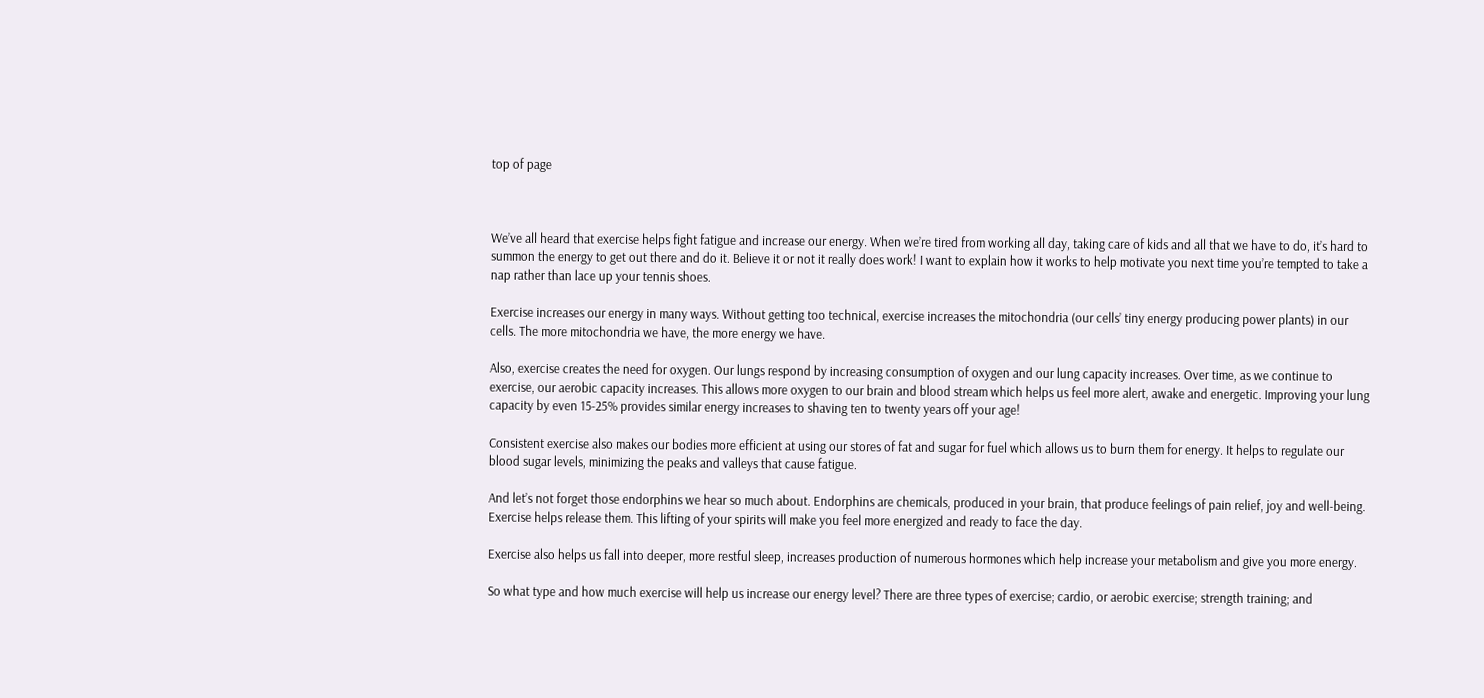top of page



We’ve all heard that exercise helps fight fatigue and increase our energy. When we’re tired from working all day, taking care of kids and all that we have to do, it’s hard to summon the energy to get out there and do it. Believe it or not it really does work! I want to explain how it works to help motivate you next time you’re tempted to take a nap rather than lace up your tennis shoes.

Exercise increases our energy in many ways. Without getting too technical, exercise increases the mitochondria (our cells’ tiny energy producing power plants) in our cells. The more mitochondria we have, the more energy we have.

Also, exercise creates the need for oxygen. Our lungs respond by increasing consumption of oxygen and our lung capacity increases. Over time, as we continue to exercise, our aerobic capacity increases. This allows more oxygen to our brain and blood stream which helps us feel more alert, awake and energetic. Improving your lung capacity by even 15-25% provides similar energy increases to shaving ten to twenty years off your age!

Consistent exercise also makes our bodies more efficient at using our stores of fat and sugar for fuel which allows us to burn them for energy. It helps to regulate our blood sugar levels, minimizing the peaks and valleys that cause fatigue.

And let’s not forget those endorphins we hear so much about. Endorphins are chemicals, produced in your brain, that produce feelings of pain relief, joy and well-being. Exercise helps release them. This lifting of your spirits will make you feel more energized and ready to face the day.

Exercise also helps us fall into deeper, more restful sleep, increases production of numerous hormones which help increase your metabolism and give you more energy.

So what type and how much exercise will help us increase our energy level? There are three types of exercise; cardio, or aerobic exercise; strength training; and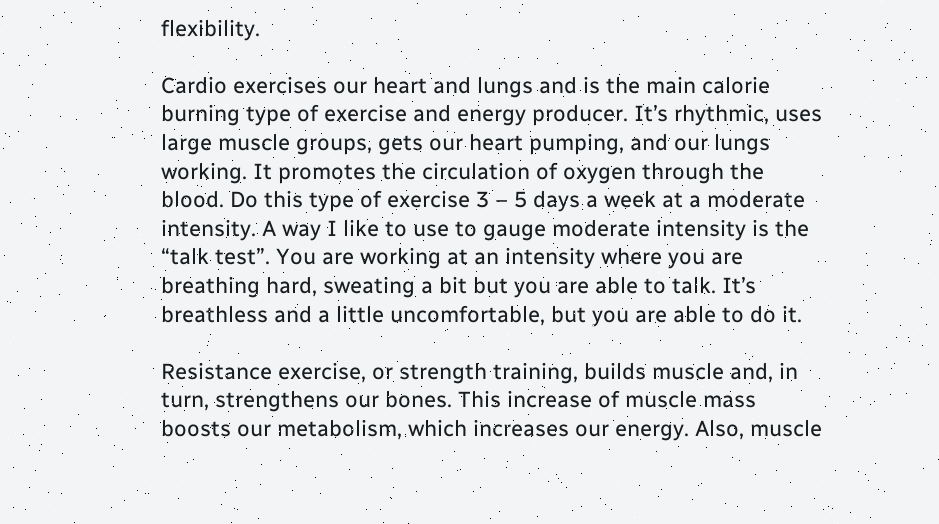flexibility.

Cardio exercises our heart and lungs and is the main calorie burning type of exercise and energy producer. It’s rhythmic, uses large muscle groups, gets our heart pumping, and our lungs working. It promotes the circulation of oxygen through the blood. Do this type of exercise 3 – 5 days a week at a moderate intensity. A way I like to use to gauge moderate intensity is the “talk test”. You are working at an intensity where you are breathing hard, sweating a bit but you are able to talk. It’s breathless and a little uncomfortable, but you are able to do it.

Resistance exercise, or strength training, builds muscle and, in turn, strengthens our bones. This increase of muscle mass boosts our metabolism, which increases our energy. Also, muscle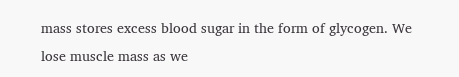mass stores excess blood sugar in the form of glycogen. We lose muscle mass as we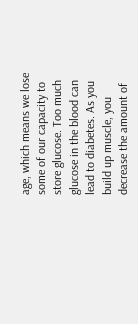age, which means we lose some of our capacity to store glucose. Too much glucose in the blood can lead to diabetes. As you build up muscle, you decrease the amount of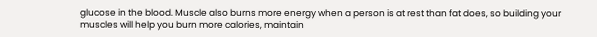glucose in the blood. Muscle also burns more energy when a person is at rest than fat does, so building your muscles will help you burn more calories, maintain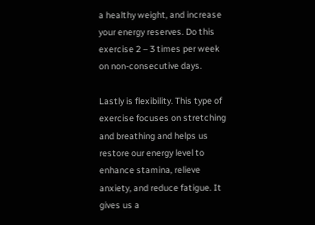a healthy weight, and increase your energy reserves. Do this exercise 2 – 3 times per week on non-consecutive days.

Lastly is flexibility. This type of exercise focuses on stretching and breathing and helps us restore our energy level to enhance stamina, relieve anxiety, and reduce fatigue. It gives us a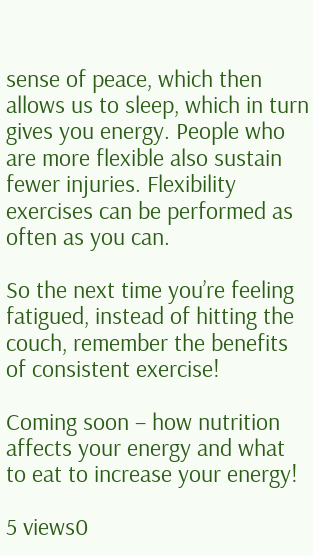sense of peace, which then allows us to sleep, which in turn gives you energy. People who are more flexible also sustain fewer injuries. Flexibility exercises can be performed as often as you can.

So the next time you’re feeling fatigued, instead of hitting the couch, remember the benefits of consistent exercise!

Coming soon – how nutrition affects your energy and what to eat to increase your energy!

5 views0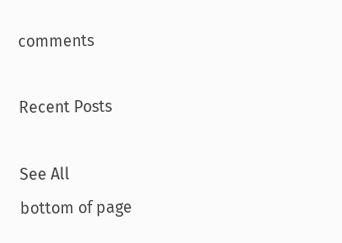comments

Recent Posts

See All
bottom of page